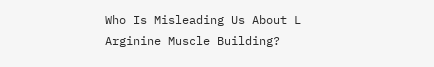Who Is Misleading Us About L Arginine Muscle Building?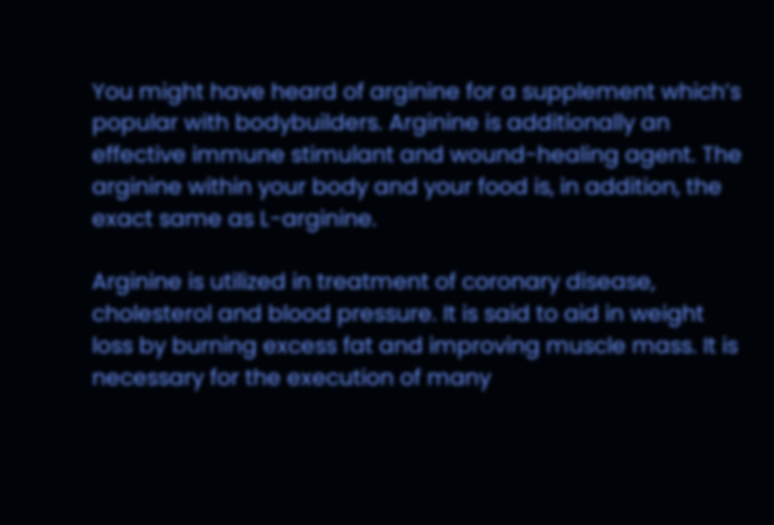You might have heard of arginine for a supplement which’s popular with bodybuilders. Arginine is additionally an effective immune stimulant and wound-healing agent. The arginine within your body and your food is, in addition, the exact same as L-arginine.

Arginine is utilized in treatment of coronary disease, cholesterol and blood pressure. It is said to aid in weight loss by burning excess fat and improving muscle mass. It is necessary for the execution of many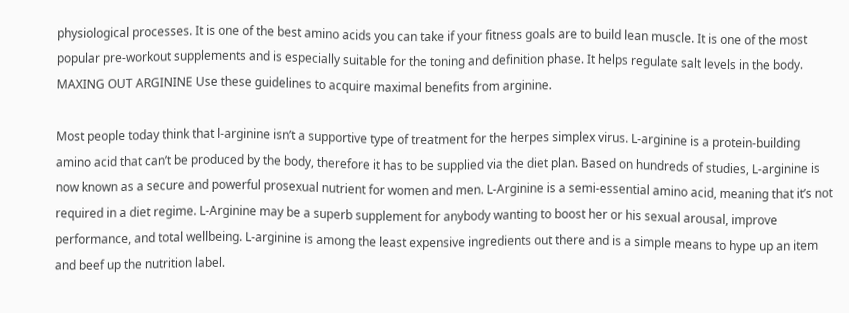physiological processes. It is one of the best amino acids you can take if your fitness goals are to build lean muscle. It is one of the most popular pre-workout supplements and is especially suitable for the toning and definition phase. It helps regulate salt levels in the body. MAXING OUT ARGININE Use these guidelines to acquire maximal benefits from arginine.

Most people today think that l-arginine isn’t a supportive type of treatment for the herpes simplex virus. L-arginine is a protein-building amino acid that can’t be produced by the body, therefore it has to be supplied via the diet plan. Based on hundreds of studies, L-arginine is now known as a secure and powerful prosexual nutrient for women and men. L-Arginine is a semi-essential amino acid, meaning that it’s not required in a diet regime. L-Arginine may be a superb supplement for anybody wanting to boost her or his sexual arousal, improve performance, and total wellbeing. L-arginine is among the least expensive ingredients out there and is a simple means to hype up an item and beef up the nutrition label.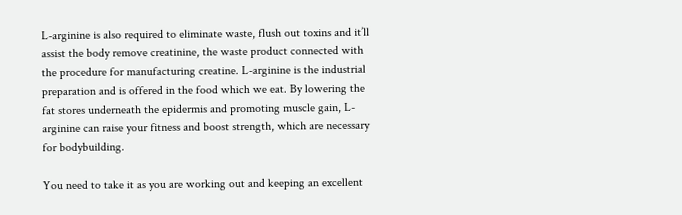L-arginine is also required to eliminate waste, flush out toxins and it’ll assist the body remove creatinine, the waste product connected with the procedure for manufacturing creatine. L-arginine is the industrial preparation and is offered in the food which we eat. By lowering the fat stores underneath the epidermis and promoting muscle gain, L-arginine can raise your fitness and boost strength, which are necessary for bodybuilding.

You need to take it as you are working out and keeping an excellent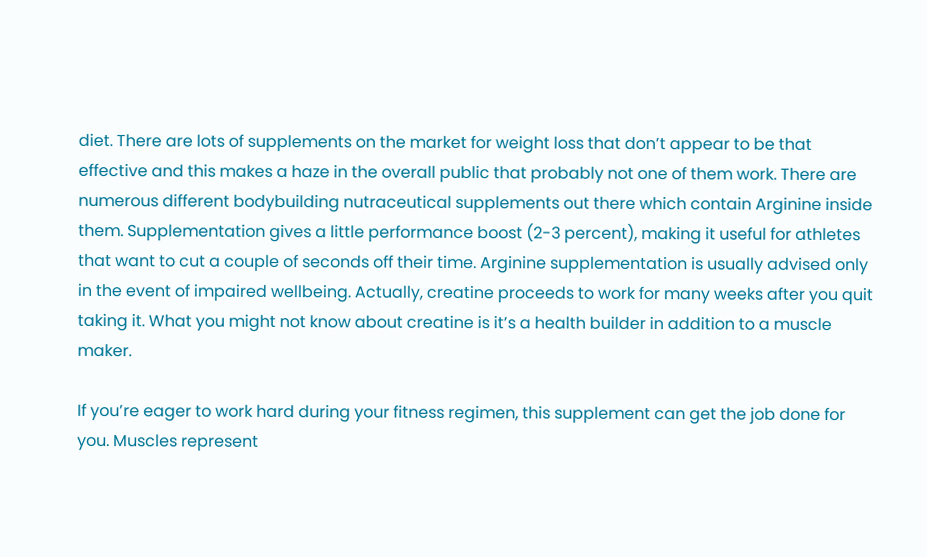diet. There are lots of supplements on the market for weight loss that don’t appear to be that effective and this makes a haze in the overall public that probably not one of them work. There are numerous different bodybuilding nutraceutical supplements out there which contain Arginine inside them. Supplementation gives a little performance boost (2-3 percent), making it useful for athletes that want to cut a couple of seconds off their time. Arginine supplementation is usually advised only in the event of impaired wellbeing. Actually, creatine proceeds to work for many weeks after you quit taking it. What you might not know about creatine is it’s a health builder in addition to a muscle maker.

If you’re eager to work hard during your fitness regimen, this supplement can get the job done for you. Muscles represent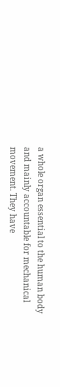a whole organ essential to the human body and mainly accountable for mechanical movement. They have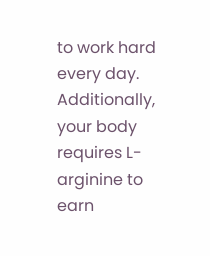to work hard every day. Additionally, your body requires L-arginine to earn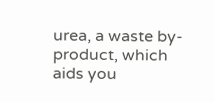urea, a waste by-product, which aids you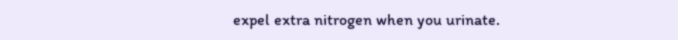expel extra nitrogen when you urinate.